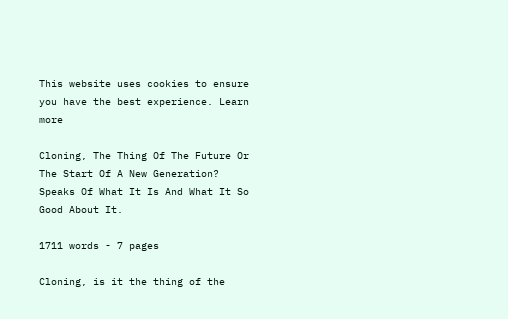This website uses cookies to ensure you have the best experience. Learn more

Cloning, The Thing Of The Future Or The Start Of A New Generation? Speaks Of What It Is And What It So Good About It.

1711 words - 7 pages

Cloning, is it the thing of the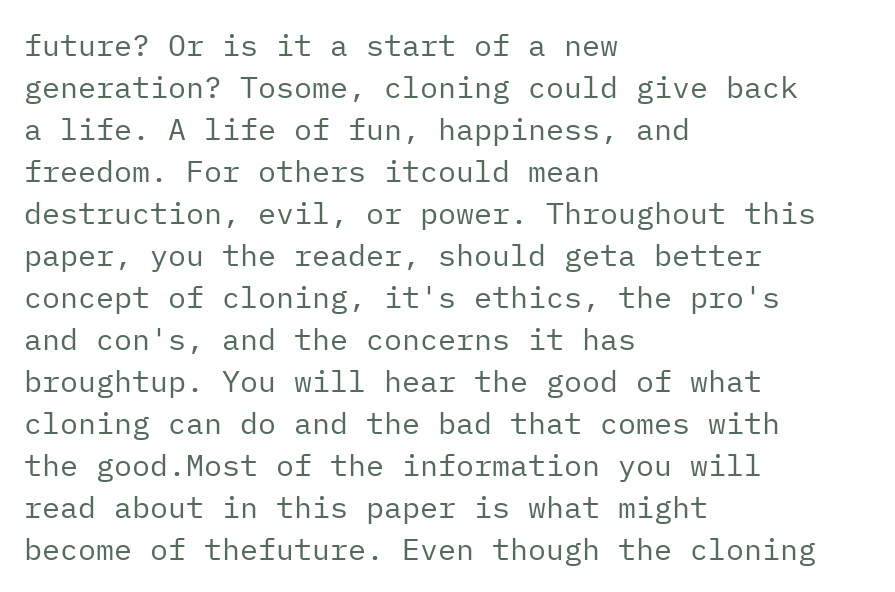future? Or is it a start of a new generation? Tosome, cloning could give back a life. A life of fun, happiness, and freedom. For others itcould mean destruction, evil, or power. Throughout this paper, you the reader, should geta better concept of cloning, it's ethics, the pro's and con's, and the concerns it has broughtup. You will hear the good of what cloning can do and the bad that comes with the good.Most of the information you will read about in this paper is what might become of thefuture. Even though the cloning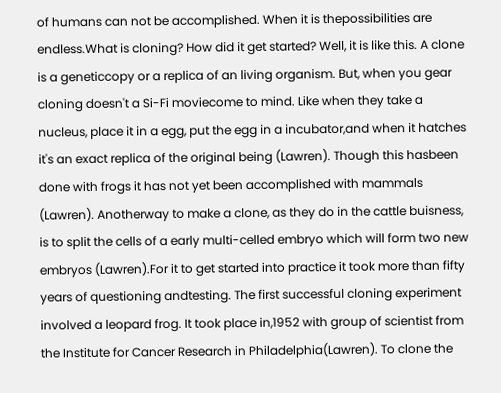of humans can not be accomplished. When it is thepossibilities are endless.What is cloning? How did it get started? Well, it is like this. A clone is a geneticcopy or a replica of an living organism. But, when you gear cloning doesn't a Si-Fi moviecome to mind. Like when they take a nucleus, place it in a egg, put the egg in a incubator,and when it hatches it's an exact replica of the original being (Lawren). Though this hasbeen done with frogs it has not yet been accomplished with mammals (Lawren). Anotherway to make a clone, as they do in the cattle buisness, is to split the cells of a early multi-celled embryo which will form two new embryos (Lawren).For it to get started into practice it took more than fifty years of questioning andtesting. The first successful cloning experiment involved a leopard frog. It took place in,1952 with group of scientist from the Institute for Cancer Research in Philadelphia(Lawren). To clone the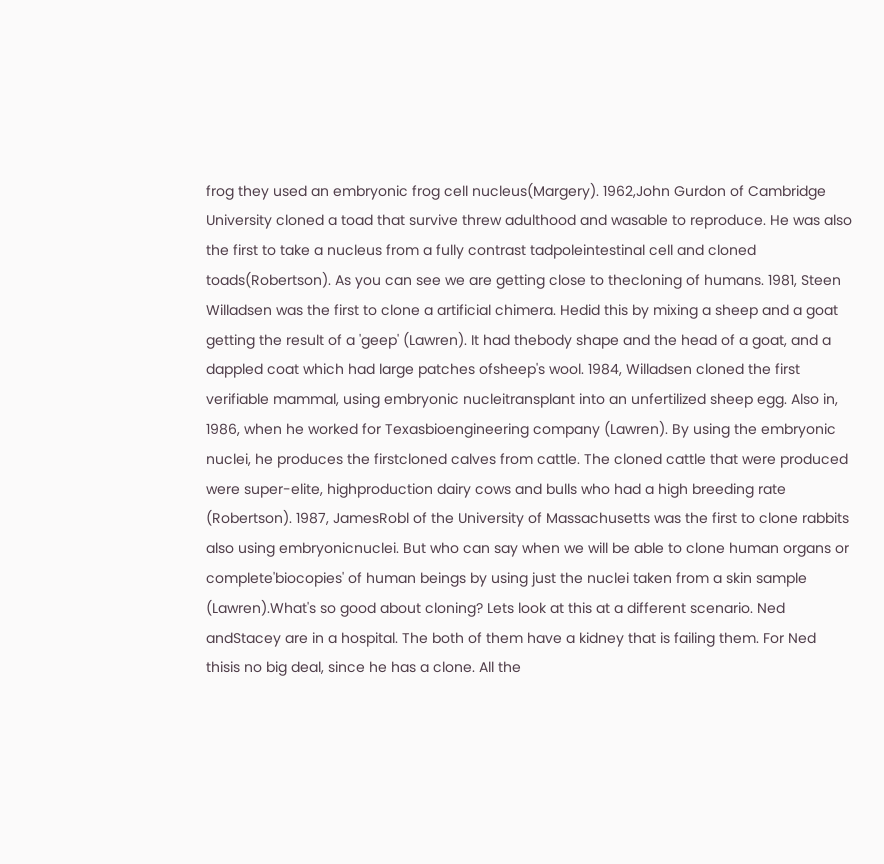frog they used an embryonic frog cell nucleus(Margery). 1962,John Gurdon of Cambridge University cloned a toad that survive threw adulthood and wasable to reproduce. He was also the first to take a nucleus from a fully contrast tadpoleintestinal cell and cloned toads(Robertson). As you can see we are getting close to thecloning of humans. 1981, Steen Willadsen was the first to clone a artificial chimera. Hedid this by mixing a sheep and a goat getting the result of a 'geep' (Lawren). It had thebody shape and the head of a goat, and a dappled coat which had large patches ofsheep's wool. 1984, Willadsen cloned the first verifiable mammal, using embryonic nucleitransplant into an unfertilized sheep egg. Also in, 1986, when he worked for Texasbioengineering company (Lawren). By using the embryonic nuclei, he produces the firstcloned calves from cattle. The cloned cattle that were produced were super-elite, highproduction dairy cows and bulls who had a high breeding rate (Robertson). 1987, JamesRobl of the University of Massachusetts was the first to clone rabbits also using embryonicnuclei. But who can say when we will be able to clone human organs or complete'biocopies' of human beings by using just the nuclei taken from a skin sample (Lawren).What's so good about cloning? Lets look at this at a different scenario. Ned andStacey are in a hospital. The both of them have a kidney that is failing them. For Ned thisis no big deal, since he has a clone. All the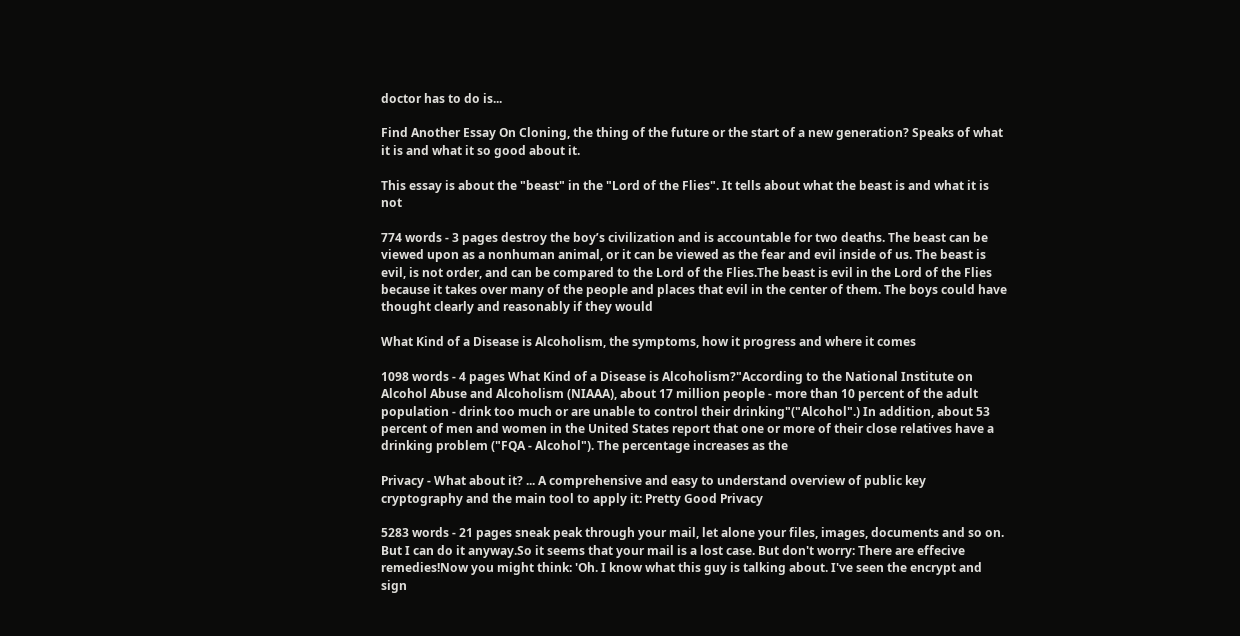doctor has to do is...

Find Another Essay On Cloning, the thing of the future or the start of a new generation? Speaks of what it is and what it so good about it.

This essay is about the "beast" in the "Lord of the Flies". It tells about what the beast is and what it is not

774 words - 3 pages destroy the boy’s civilization and is accountable for two deaths. The beast can be viewed upon as a nonhuman animal, or it can be viewed as the fear and evil inside of us. The beast is evil, is not order, and can be compared to the Lord of the Flies.The beast is evil in the Lord of the Flies because it takes over many of the people and places that evil in the center of them. The boys could have thought clearly and reasonably if they would

What Kind of a Disease is Alcoholism, the symptoms, how it progress and where it comes

1098 words - 4 pages What Kind of a Disease is Alcoholism?"According to the National Institute on Alcohol Abuse and Alcoholism (NIAAA), about 17 million people - more than 10 percent of the adult population - drink too much or are unable to control their drinking"("Alcohol".) In addition, about 53 percent of men and women in the United States report that one or more of their close relatives have a drinking problem ("FQA - Alcohol"). The percentage increases as the

Privacy - What about it? ... A comprehensive and easy to understand overview of public key cryptography and the main tool to apply it: Pretty Good Privacy

5283 words - 21 pages sneak peak through your mail, let alone your files, images, documents and so on. But I can do it anyway.So it seems that your mail is a lost case. But don't worry: There are effecive remedies!Now you might think: 'Oh. I know what this guy is talking about. I've seen the encrypt and sign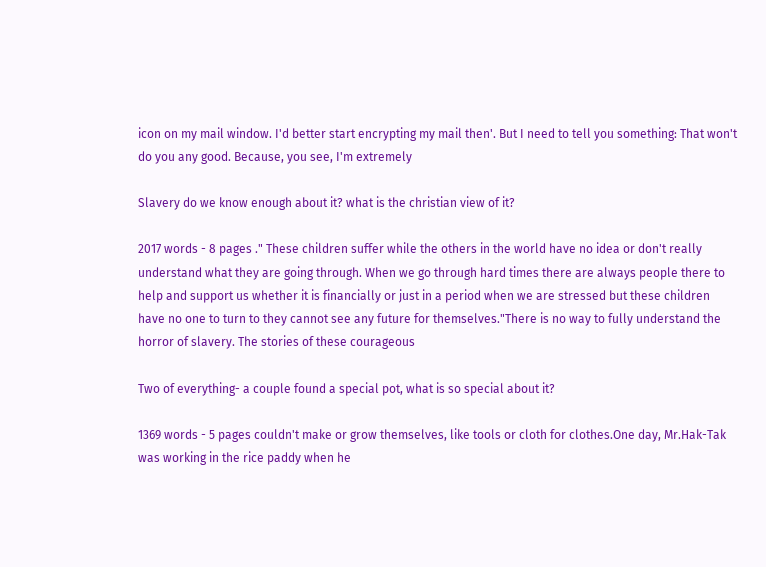icon on my mail window. I'd better start encrypting my mail then'. But I need to tell you something: That won't do you any good. Because, you see, I'm extremely

Slavery do we know enough about it? what is the christian view of it?

2017 words - 8 pages ." These children suffer while the others in the world have no idea or don't really understand what they are going through. When we go through hard times there are always people there to help and support us whether it is financially or just in a period when we are stressed but these children have no one to turn to they cannot see any future for themselves."There is no way to fully understand the horror of slavery. The stories of these courageous

Two of everything- a couple found a special pot, what is so special about it?

1369 words - 5 pages couldn't make or grow themselves, like tools or cloth for clothes.One day, Mr.Hak-Tak was working in the rice paddy when he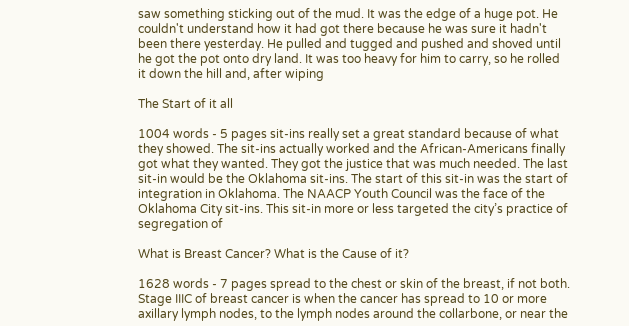saw something sticking out of the mud. It was the edge of a huge pot. He couldn't understand how it had got there because he was sure it hadn't been there yesterday. He pulled and tugged and pushed and shoved until he got the pot onto dry land. It was too heavy for him to carry, so he rolled it down the hill and, after wiping

The Start of it all

1004 words - 5 pages sit-ins really set a great standard because of what they showed. The sit-ins actually worked and the African-Americans finally got what they wanted. They got the justice that was much needed. The last sit-in would be the Oklahoma sit-ins. The start of this sit-in was the start of integration in Oklahoma. The NAACP Youth Council was the face of the Oklahoma City sit-ins. This sit-in more or less targeted the city’s practice of segregation of

What is Breast Cancer? What is the Cause of it?

1628 words - 7 pages spread to the chest or skin of the breast, if not both. Stage IIIC of breast cancer is when the cancer has spread to 10 or more axillary lymph nodes, to the lymph nodes around the collarbone, or near the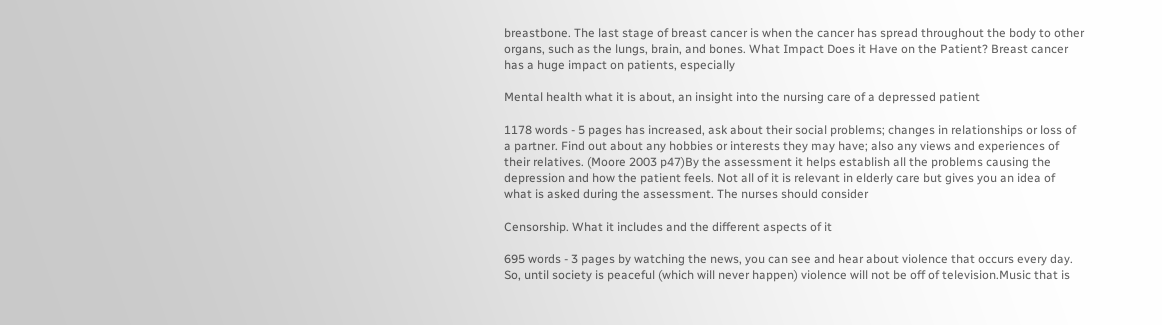breastbone. The last stage of breast cancer is when the cancer has spread throughout the body to other organs, such as the lungs, brain, and bones. What Impact Does it Have on the Patient? Breast cancer has a huge impact on patients, especially

Mental health what it is about, an insight into the nursing care of a depressed patient

1178 words - 5 pages has increased, ask about their social problems; changes in relationships or loss of a partner. Find out about any hobbies or interests they may have; also any views and experiences of their relatives. (Moore 2003 p47)By the assessment it helps establish all the problems causing the depression and how the patient feels. Not all of it is relevant in elderly care but gives you an idea of what is asked during the assessment. The nurses should consider

Censorship. What it includes and the different aspects of it

695 words - 3 pages by watching the news, you can see and hear about violence that occurs every day. So, until society is peaceful (which will never happen) violence will not be off of television.Music that is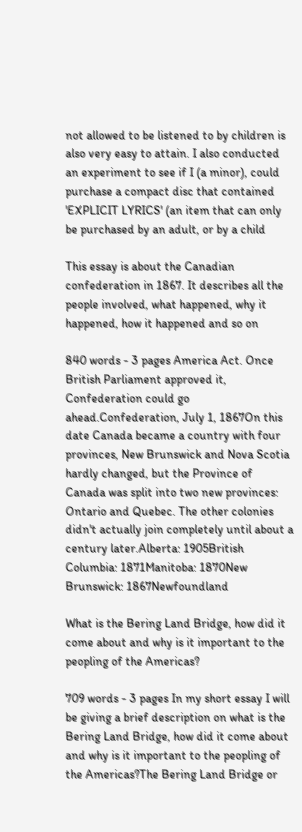not allowed to be listened to by children is also very easy to attain. I also conducted an experiment to see if I (a minor), could purchase a compact disc that contained 'EXPLICIT LYRICS' (an item that can only be purchased by an adult, or by a child

This essay is about the Canadian confederation in 1867. It describes all the people involved, what happened, why it happened, how it happened and so on

840 words - 3 pages America Act. Once British Parliament approved it, Confederation could go ahead.Confederation, July 1, 1867On this date Canada became a country with four provinces, New Brunswick and Nova Scotia hardly changed, but the Province of Canada was split into two new provinces: Ontario and Quebec. The other colonies didn't actually join completely until about a century later.Alberta: 1905British Columbia: 1871Manitoba: 1870New Brunswick: 1867Newfoundland

What is the Bering Land Bridge, how did it come about and why is it important to the peopling of the Americas?

709 words - 3 pages In my short essay I will be giving a brief description on what is the Bering Land Bridge, how did it come about and why is it important to the peopling of the Americas?The Bering Land Bridge or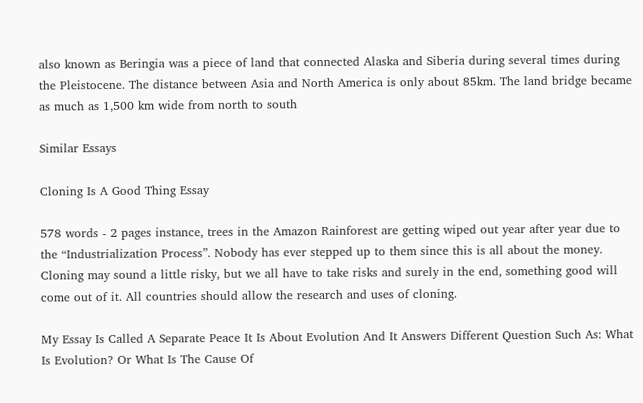also known as Beringia was a piece of land that connected Alaska and Siberia during several times during the Pleistocene. The distance between Asia and North America is only about 85km. The land bridge became as much as 1,500 km wide from north to south

Similar Essays

Cloning Is A Good Thing Essay

578 words - 2 pages instance, trees in the Amazon Rainforest are getting wiped out year after year due to the “Industrialization Process”. Nobody has ever stepped up to them since this is all about the money. Cloning may sound a little risky, but we all have to take risks and surely in the end, something good will come out of it. All countries should allow the research and uses of cloning.

My Essay Is Called A Separate Peace It Is About Evolution And It Answers Different Question Such As: What Is Evolution? Or What Is The Cause Of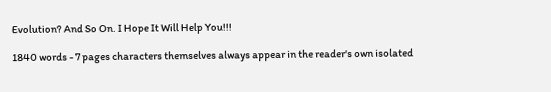Evolution? And So On. I Hope It Will Help You!!!

1840 words - 7 pages characters themselves always appear in the reader's own isolated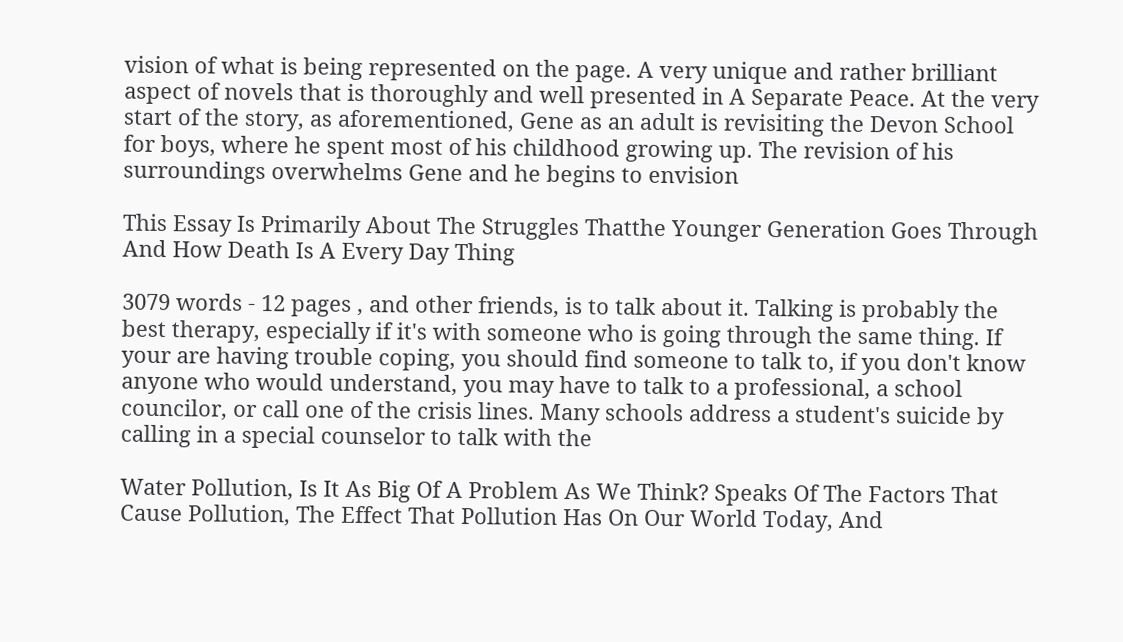vision of what is being represented on the page. A very unique and rather brilliant aspect of novels that is thoroughly and well presented in A Separate Peace. At the very start of the story, as aforementioned, Gene as an adult is revisiting the Devon School for boys, where he spent most of his childhood growing up. The revision of his surroundings overwhelms Gene and he begins to envision

This Essay Is Primarily About The Struggles Thatthe Younger Generation Goes Through And How Death Is A Every Day Thing

3079 words - 12 pages , and other friends, is to talk about it. Talking is probably the best therapy, especially if it's with someone who is going through the same thing. If your are having trouble coping, you should find someone to talk to, if you don't know anyone who would understand, you may have to talk to a professional, a school councilor, or call one of the crisis lines. Many schools address a student's suicide by calling in a special counselor to talk with the

Water Pollution, Is It As Big Of A Problem As We Think? Speaks Of The Factors That Cause Pollution, The Effect That Pollution Has On Our World Today, And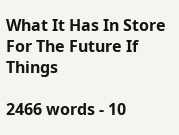What It Has In Store For The Future If Things

2466 words - 10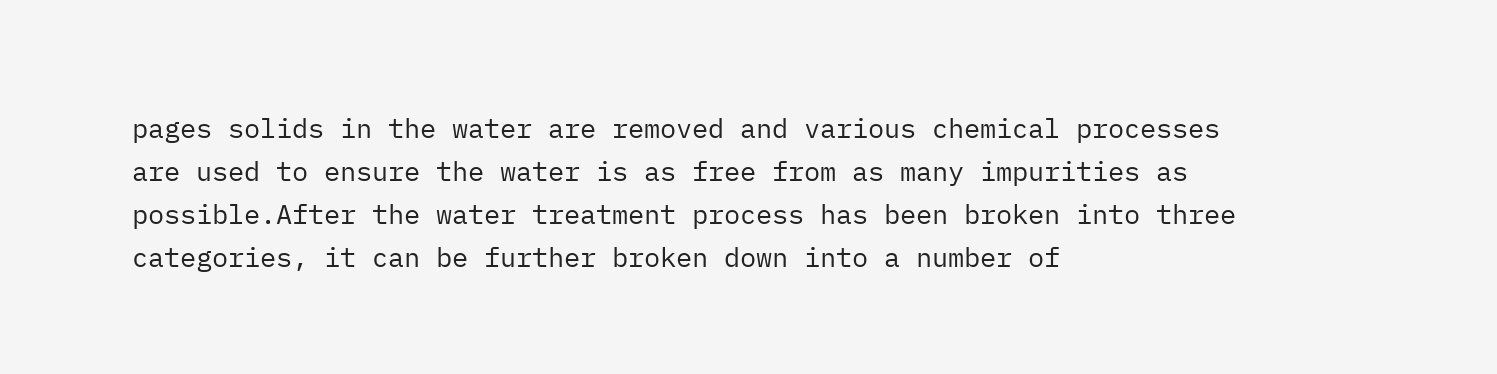pages solids in the water are removed and various chemical processes are used to ensure the water is as free from as many impurities as possible.After the water treatment process has been broken into three categories, it can be further broken down into a number of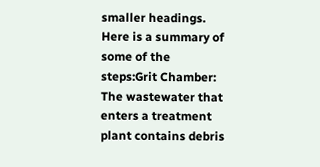smaller headings. Here is a summary of some of the steps:Grit Chamber: The wastewater that enters a treatment plant contains debris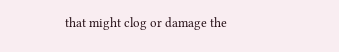that might clog or damage the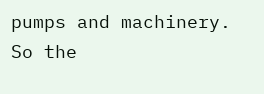pumps and machinery. So the